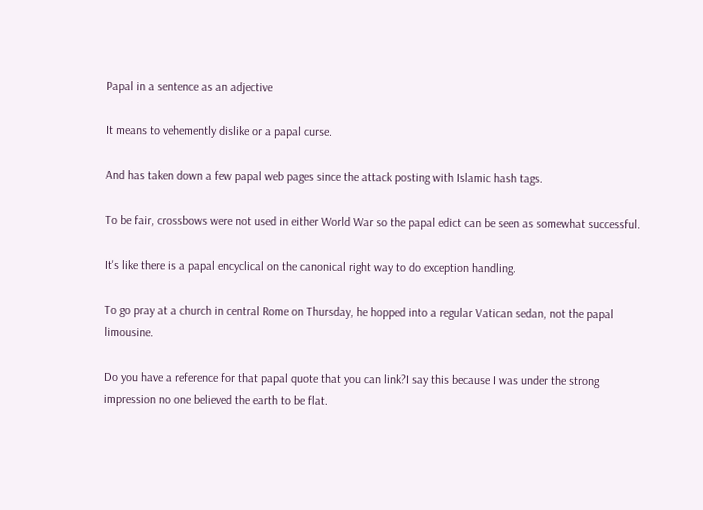Papal in a sentence as an adjective

It means to vehemently dislike or a papal curse.

And has taken down a few papal web pages since the attack posting with Islamic hash tags.

To be fair, crossbows were not used in either World War so the papal edict can be seen as somewhat successful.

It's like there is a papal encyclical on the canonical right way to do exception handling.

To go pray at a church in central Rome on Thursday, he hopped into a regular Vatican sedan, not the papal limousine.

Do you have a reference for that papal quote that you can link?I say this because I was under the strong impression no one believed the earth to be flat.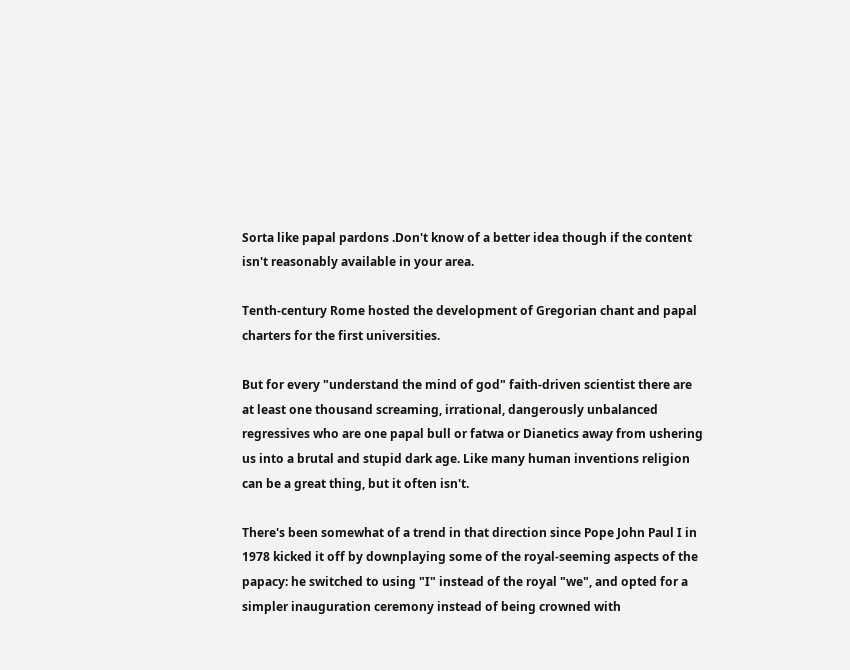Sorta like papal pardons .Don't know of a better idea though if the content isn't reasonably available in your area.

Tenth-century Rome hosted the development of Gregorian chant and papal charters for the first universities.

But for every "understand the mind of god" faith-driven scientist there are at least one thousand screaming, irrational, dangerously unbalanced regressives who are one papal bull or fatwa or Dianetics away from ushering us into a brutal and stupid dark age. Like many human inventions religion can be a great thing, but it often isn't.

There's been somewhat of a trend in that direction since Pope John Paul I in 1978 kicked it off by downplaying some of the royal-seeming aspects of the papacy: he switched to using "I" instead of the royal "we", and opted for a simpler inauguration ceremony instead of being crowned with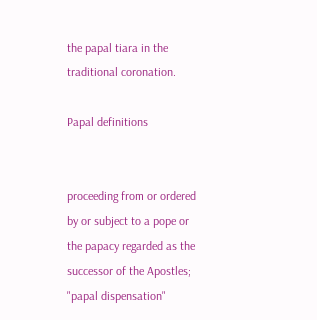the papal tiara in the traditional coronation.

Papal definitions


proceeding from or ordered by or subject to a pope or the papacy regarded as the successor of the Apostles; "papal dispensation"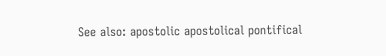See also: apostolic apostolical pontifical